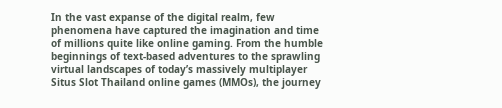In the vast expanse of the digital realm, few phenomena have captured the imagination and time of millions quite like online gaming. From the humble beginnings of text-based adventures to the sprawling virtual landscapes of today’s massively multiplayer Situs Slot Thailand online games (MMOs), the journey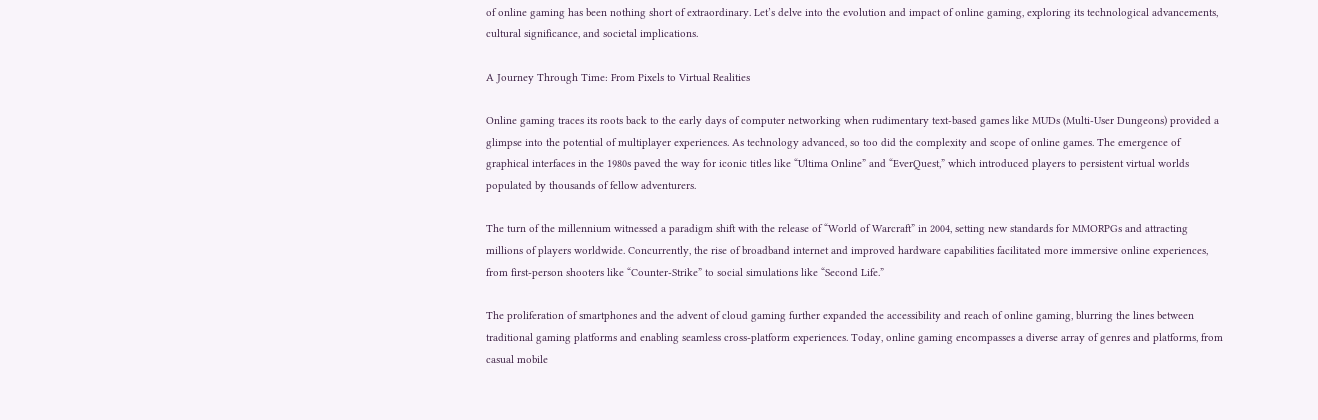of online gaming has been nothing short of extraordinary. Let’s delve into the evolution and impact of online gaming, exploring its technological advancements, cultural significance, and societal implications.

A Journey Through Time: From Pixels to Virtual Realities

Online gaming traces its roots back to the early days of computer networking when rudimentary text-based games like MUDs (Multi-User Dungeons) provided a glimpse into the potential of multiplayer experiences. As technology advanced, so too did the complexity and scope of online games. The emergence of graphical interfaces in the 1980s paved the way for iconic titles like “Ultima Online” and “EverQuest,” which introduced players to persistent virtual worlds populated by thousands of fellow adventurers.

The turn of the millennium witnessed a paradigm shift with the release of “World of Warcraft” in 2004, setting new standards for MMORPGs and attracting millions of players worldwide. Concurrently, the rise of broadband internet and improved hardware capabilities facilitated more immersive online experiences, from first-person shooters like “Counter-Strike” to social simulations like “Second Life.”

The proliferation of smartphones and the advent of cloud gaming further expanded the accessibility and reach of online gaming, blurring the lines between traditional gaming platforms and enabling seamless cross-platform experiences. Today, online gaming encompasses a diverse array of genres and platforms, from casual mobile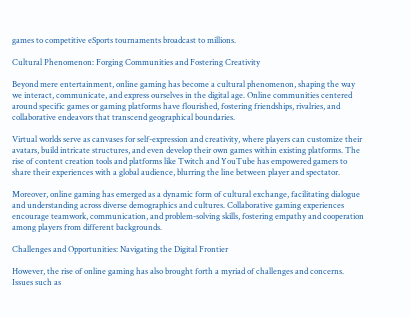games to competitive eSports tournaments broadcast to millions.

Cultural Phenomenon: Forging Communities and Fostering Creativity

Beyond mere entertainment, online gaming has become a cultural phenomenon, shaping the way we interact, communicate, and express ourselves in the digital age. Online communities centered around specific games or gaming platforms have flourished, fostering friendships, rivalries, and collaborative endeavors that transcend geographical boundaries.

Virtual worlds serve as canvases for self-expression and creativity, where players can customize their avatars, build intricate structures, and even develop their own games within existing platforms. The rise of content creation tools and platforms like Twitch and YouTube has empowered gamers to share their experiences with a global audience, blurring the line between player and spectator.

Moreover, online gaming has emerged as a dynamic form of cultural exchange, facilitating dialogue and understanding across diverse demographics and cultures. Collaborative gaming experiences encourage teamwork, communication, and problem-solving skills, fostering empathy and cooperation among players from different backgrounds.

Challenges and Opportunities: Navigating the Digital Frontier

However, the rise of online gaming has also brought forth a myriad of challenges and concerns. Issues such as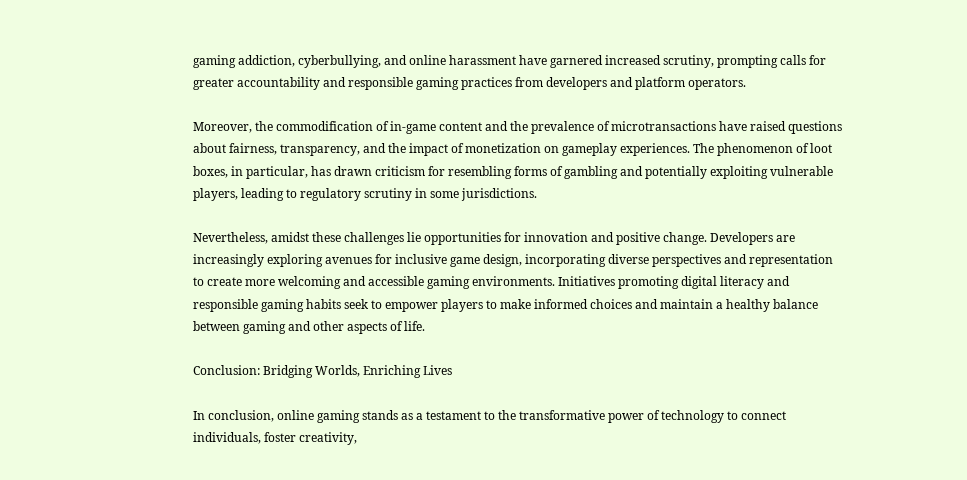gaming addiction, cyberbullying, and online harassment have garnered increased scrutiny, prompting calls for greater accountability and responsible gaming practices from developers and platform operators.

Moreover, the commodification of in-game content and the prevalence of microtransactions have raised questions about fairness, transparency, and the impact of monetization on gameplay experiences. The phenomenon of loot boxes, in particular, has drawn criticism for resembling forms of gambling and potentially exploiting vulnerable players, leading to regulatory scrutiny in some jurisdictions.

Nevertheless, amidst these challenges lie opportunities for innovation and positive change. Developers are increasingly exploring avenues for inclusive game design, incorporating diverse perspectives and representation to create more welcoming and accessible gaming environments. Initiatives promoting digital literacy and responsible gaming habits seek to empower players to make informed choices and maintain a healthy balance between gaming and other aspects of life.

Conclusion: Bridging Worlds, Enriching Lives

In conclusion, online gaming stands as a testament to the transformative power of technology to connect individuals, foster creativity,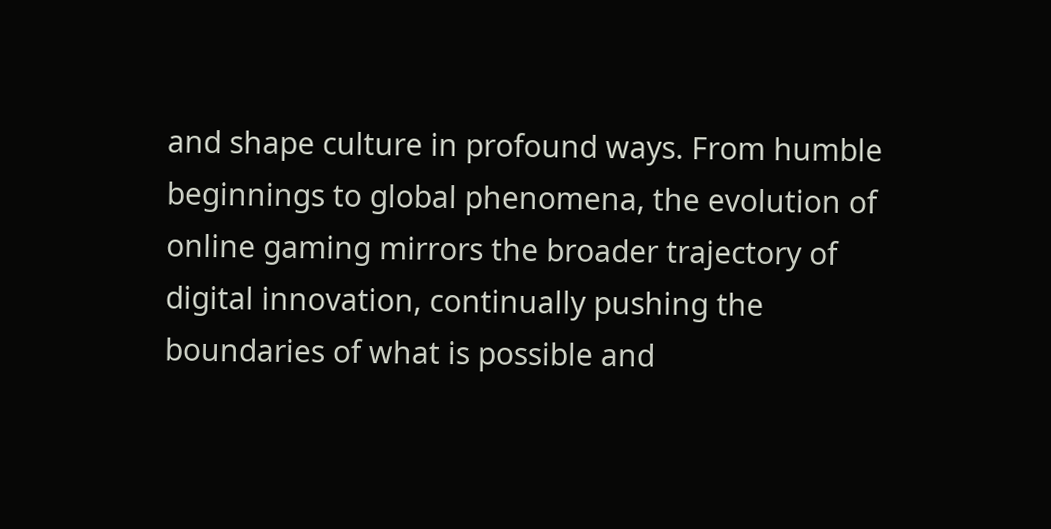and shape culture in profound ways. From humble beginnings to global phenomena, the evolution of online gaming mirrors the broader trajectory of digital innovation, continually pushing the boundaries of what is possible and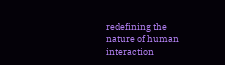redefining the nature of human interaction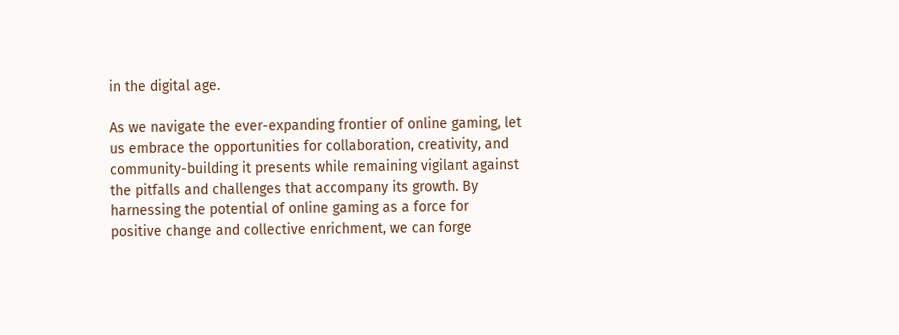in the digital age.

As we navigate the ever-expanding frontier of online gaming, let us embrace the opportunities for collaboration, creativity, and community-building it presents while remaining vigilant against the pitfalls and challenges that accompany its growth. By harnessing the potential of online gaming as a force for positive change and collective enrichment, we can forge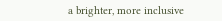a brighter, more inclusive